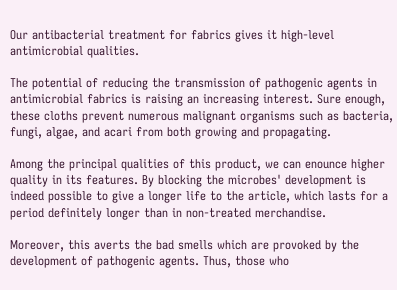Our antibacterial treatment for fabrics gives it high-level antimicrobial qualities.

The potential of reducing the transmission of pathogenic agents in antimicrobial fabrics is raising an increasing interest. Sure enough, these cloths prevent numerous malignant organisms such as bacteria, fungi, algae, and acari from both growing and propagating.

Among the principal qualities of this product, we can enounce higher quality in its features. By blocking the microbes' development is indeed possible to give a longer life to the article, which lasts for a period definitely longer than in non-treated merchandise.

Moreover, this averts the bad smells which are provoked by the development of pathogenic agents. Thus, those who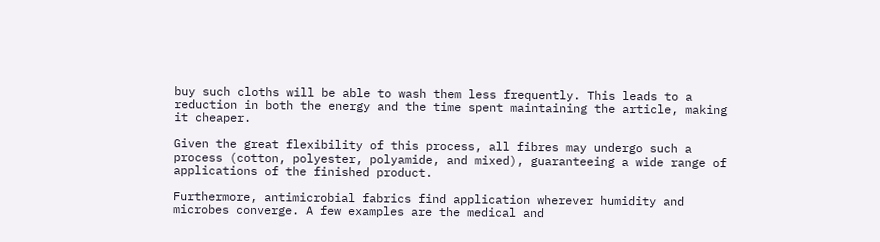buy such cloths will be able to wash them less frequently. This leads to a reduction in both the energy and the time spent maintaining the article, making it cheaper.

Given the great flexibility of this process, all fibres may undergo such a process (cotton, polyester, polyamide, and mixed), guaranteeing a wide range of applications of the finished product.

Furthermore, antimicrobial fabrics find application wherever humidity and microbes converge. A few examples are the medical and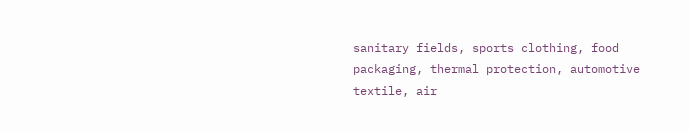sanitary fields, sports clothing, food packaging, thermal protection, automotive textile, air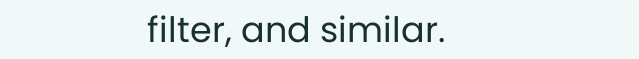filter, and similar.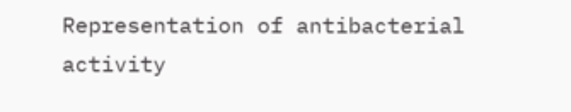Representation of antibacterial activity